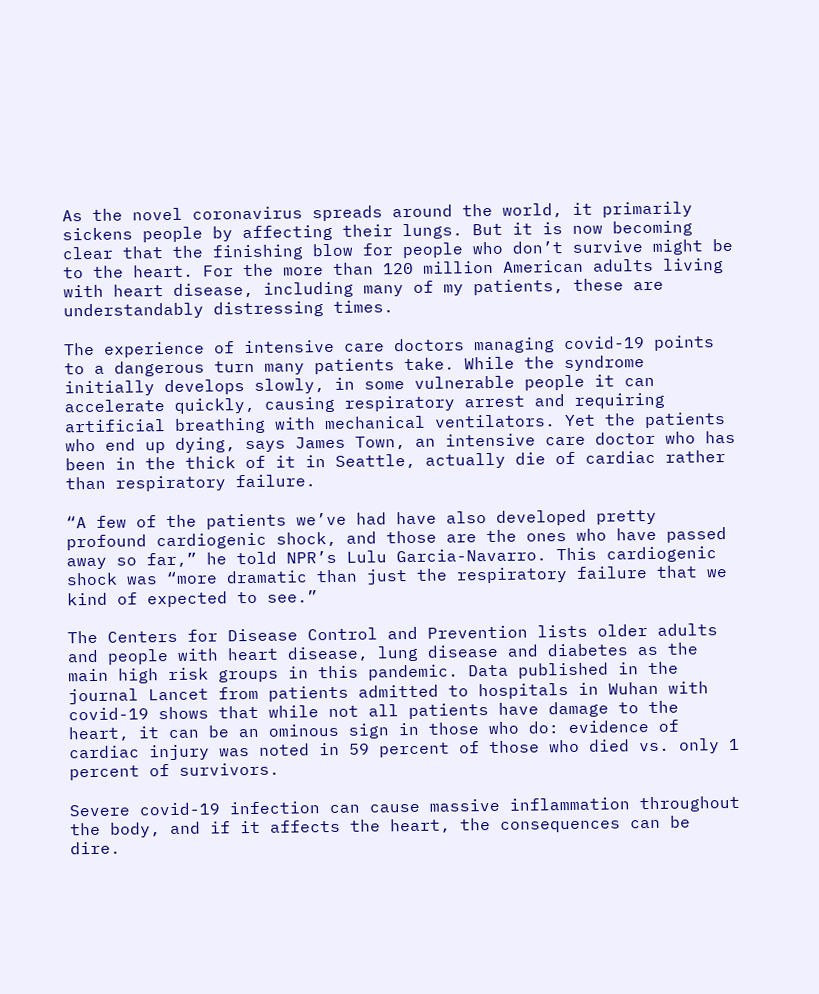As the novel coronavirus spreads around the world, it primarily sickens people by affecting their lungs. But it is now becoming clear that the finishing blow for people who don’t survive might be to the heart. For the more than 120 million American adults living with heart disease, including many of my patients, these are understandably distressing times.

The experience of intensive care doctors managing covid-19 points to a dangerous turn many patients take. While the syndrome initially develops slowly, in some vulnerable people it can accelerate quickly, causing respiratory arrest and requiring artificial breathing with mechanical ventilators. Yet the patients who end up dying, says James Town, an intensive care doctor who has been in the thick of it in Seattle, actually die of cardiac rather than respiratory failure.

“A few of the patients we’ve had have also developed pretty profound cardiogenic shock, and those are the ones who have passed away so far,” he told NPR’s Lulu Garcia-Navarro. This cardiogenic shock was “more dramatic than just the respiratory failure that we kind of expected to see.”

The Centers for Disease Control and Prevention lists older adults and people with heart disease, lung disease and diabetes as the main high risk groups in this pandemic. Data published in the journal Lancet from patients admitted to hospitals in Wuhan with covid-19 shows that while not all patients have damage to the heart, it can be an ominous sign in those who do: evidence of cardiac injury was noted in 59 percent of those who died vs. only 1 percent of survivors.

Severe covid-19 infection can cause massive inflammation throughout the body, and if it affects the heart, the consequences can be dire.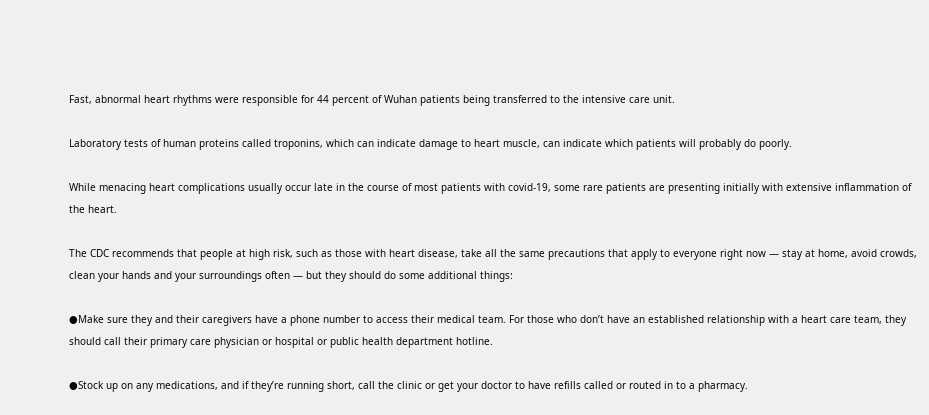Fast, abnormal heart rhythms were responsible for 44 percent of Wuhan patients being transferred to the intensive care unit.

Laboratory tests of human proteins called troponins, which can indicate damage to heart muscle, can indicate which patients will probably do poorly.

While menacing heart complications usually occur late in the course of most patients with covid-19, some rare patients are presenting initially with extensive inflammation of the heart.

The CDC recommends that people at high risk, such as those with heart disease, take all the same precautions that apply to everyone right now — stay at home, avoid crowds, clean your hands and your surroundings often — but they should do some additional things:

●Make sure they and their caregivers have a phone number to access their medical team. For those who don’t have an established relationship with a heart care team, they should call their primary care physician or hospital or public health department hotline.

●Stock up on any medications, and if they’re running short, call the clinic or get your doctor to have refills called or routed in to a pharmacy.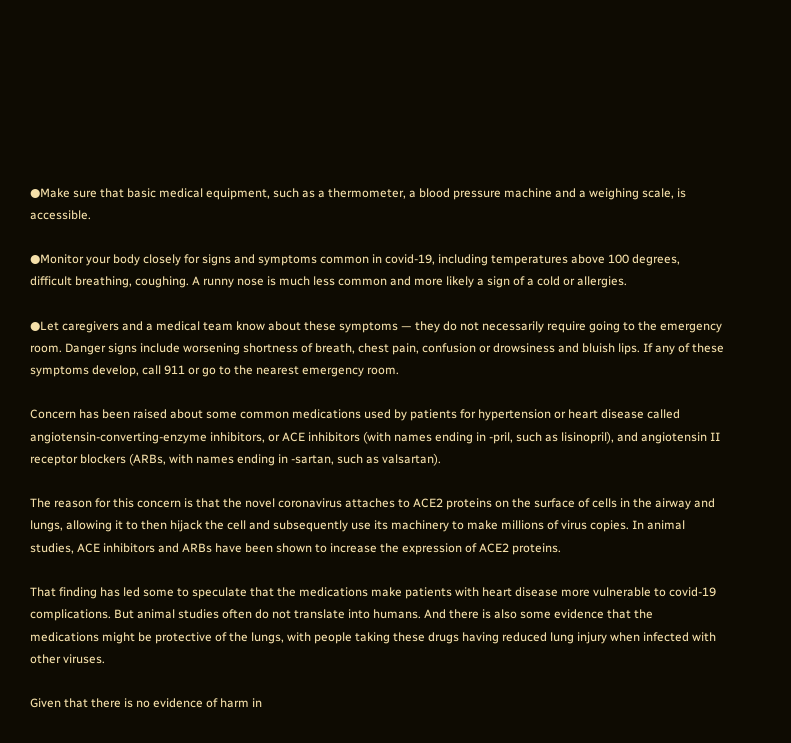●Make sure that basic medical equipment, such as a thermometer, a blood pressure machine and a weighing scale, is accessible.

●Monitor your body closely for signs and symptoms common in covid-19, including temperatures above 100 degrees, difficult breathing, coughing. A runny nose is much less common and more likely a sign of a cold or allergies.

●Let caregivers and a medical team know about these symptoms — they do not necessarily require going to the emergency room. Danger signs include worsening shortness of breath, chest pain, confusion or drowsiness and bluish lips. If any of these symptoms develop, call 911 or go to the nearest emergency room.

Concern has been raised about some common medications used by patients for hypertension or heart disease called angiotensin-converting-enzyme inhibitors, or ACE inhibitors (with names ending in -pril, such as lisinopril), and angiotensin II receptor blockers (ARBs, with names ending in -sartan, such as valsartan).

The reason for this concern is that the novel coronavirus attaches to ACE2 proteins on the surface of cells in the airway and lungs, allowing it to then hijack the cell and subsequently use its machinery to make millions of virus copies. In animal studies, ACE inhibitors and ARBs have been shown to increase the expression of ACE2 proteins.

That finding has led some to speculate that the medications make patients with heart disease more vulnerable to covid-19 complications. But animal studies often do not translate into humans. And there is also some evidence that the medications might be protective of the lungs, with people taking these drugs having reduced lung injury when infected with other viruses.

Given that there is no evidence of harm in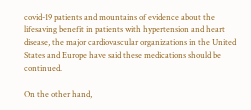covid-19 patients and mountains of evidence about the lifesaving benefit in patients with hypertension and heart disease, the major cardiovascular organizations in the United States and Europe have said these medications should be continued.

On the other hand,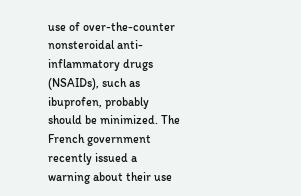use of over-the-counter nonsteroidal anti-inflammatory drugs (NSAIDs), such as ibuprofen, probably should be minimized. The French government recently issued a warning about their use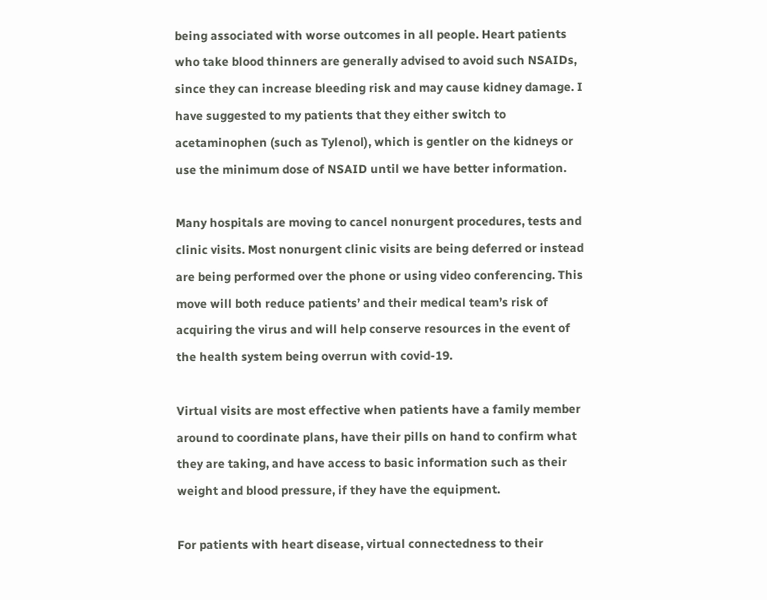being associated with worse outcomes in all people. Heart patients who take blood thinners are generally advised to avoid such NSAIDs, since they can increase bleeding risk and may cause kidney damage. I have suggested to my patients that they either switch to acetaminophen (such as Tylenol), which is gentler on the kidneys or use the minimum dose of NSAID until we have better information.

Many hospitals are moving to cancel nonurgent procedures, tests and clinic visits. Most nonurgent clinic visits are being deferred or instead are being performed over the phone or using video conferencing. This move will both reduce patients’ and their medical team’s risk of acquiring the virus and will help conserve resources in the event of the health system being overrun with covid-19.

Virtual visits are most effective when patients have a family member around to coordinate plans, have their pills on hand to confirm what they are taking, and have access to basic information such as their weight and blood pressure, if they have the equipment.

For patients with heart disease, virtual connectedness to their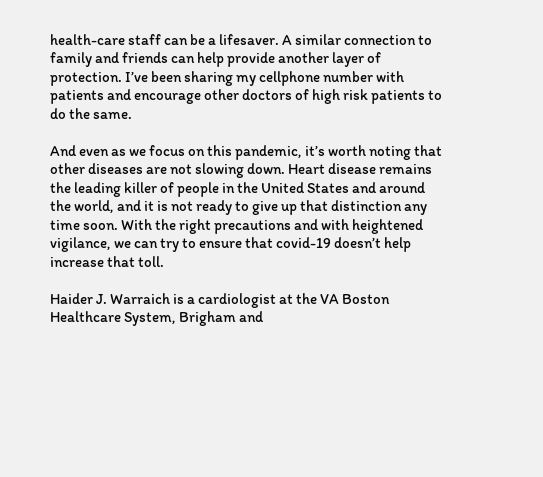health-care staff can be a lifesaver. A similar connection to family and friends can help provide another layer of protection. I’ve been sharing my cellphone number with patients and encourage other doctors of high risk patients to do the same.

And even as we focus on this pandemic, it’s worth noting that other diseases are not slowing down. Heart disease remains the leading killer of people in the United States and around the world, and it is not ready to give up that distinction any time soon. With the right precautions and with heightened vigilance, we can try to ensure that covid-19 doesn’t help increase that toll.

Haider J. Warraich is a cardiologist at the VA Boston Healthcare System, Brigham and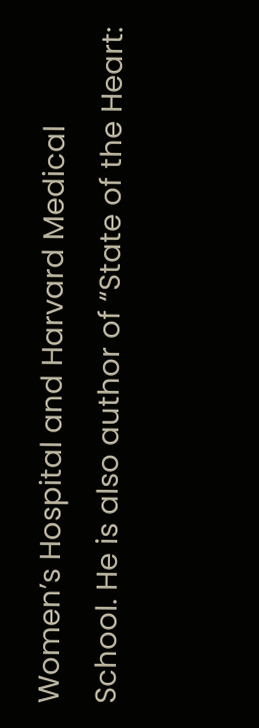Women’s Hospital and Harvard Medical School. He is also author of “State of the Heart: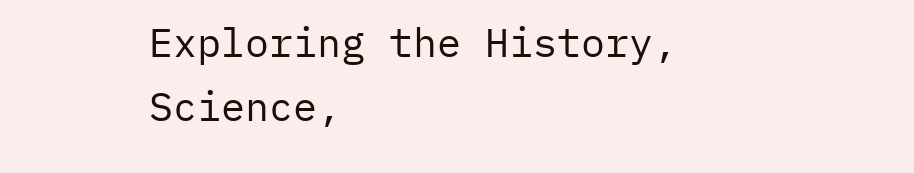Exploring the History, Science,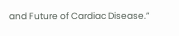and Future of Cardiac Disease.”